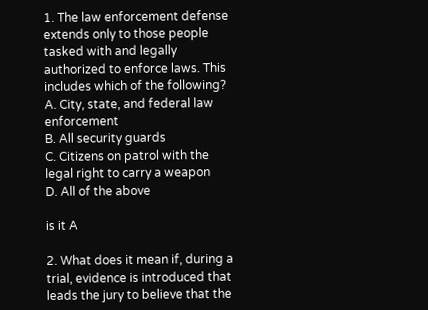1. The law enforcement defense extends only to those people tasked with and legally authorized to enforce laws. This includes which of the following?
A. City, state, and federal law enforcement
B. All security guards
C. Citizens on patrol with the legal right to carry a weapon
D. All of the above

is it A

2. What does it mean if, during a trial, evidence is introduced that leads the jury to believe that the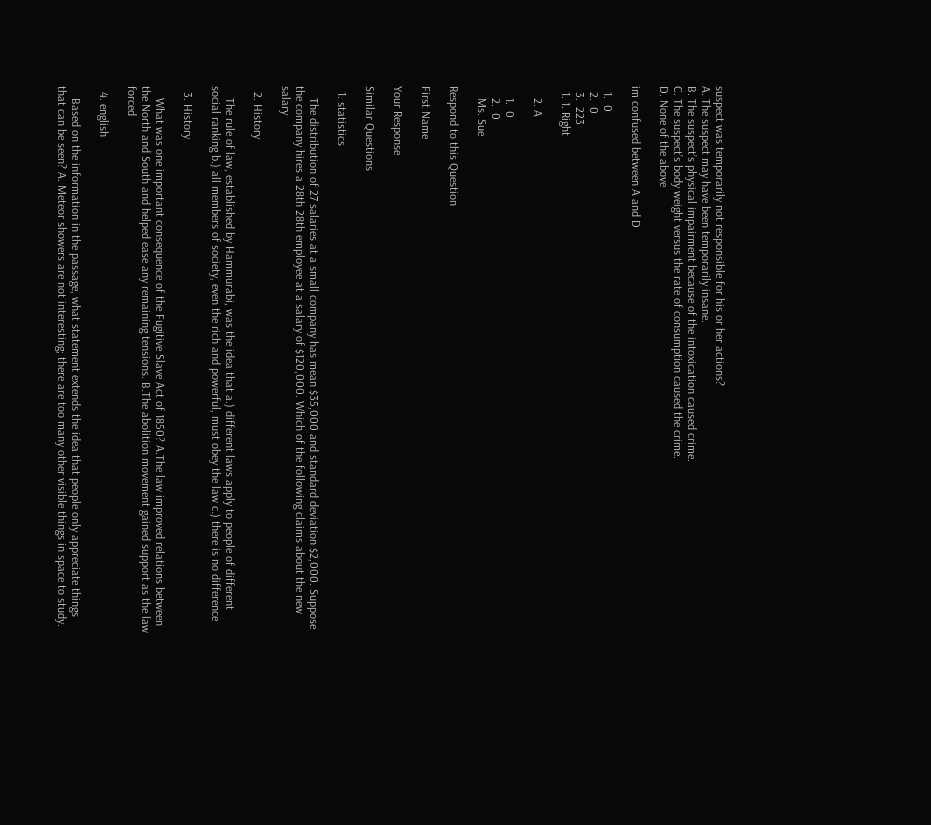suspect was temporarily not responsible for his or her actions?
A. The suspect may have been temporarily insane.
B. The suspect’s physical impairment because of the intoxication caused crime.
C. The suspect’s body weight versus the rate of consumption caused the crime.
D. None of the above

im confused between A and D

  1.  0
  2.  0
  3.  223
  1. 1. Right

    2. A

    1.  0
    2.  0
    Ms. Sue

Respond to this Question

First Name

Your Response

Similar Questions

  1. statistics

    The distribution of 27 salaries at a small company has mean $35,000 and standard deviation $2,000. Suppose the company hires a 28th 28th employee at a salary of $120,000. Which of the following claims about the new salary

  2. History

    The rule of law, established by Hammurabi, was the idea that a.) different laws apply to people of different social ranking b.) all members of society, even the rich and powerful, must obey the law c.) there is no difference

  3. History

    What was one important consequence of the Fugitive Slave Act of 1850? A.The law improved relations between the North and South and helped ease any remaining tensions. B.The abolition movement gained support as the law forced

  4. english

    Based on the information in the passage, what statement extends the idea that people only appreciate things that can be seen? A. Meteor showers are not interesting; there are too many other visible things in space to study.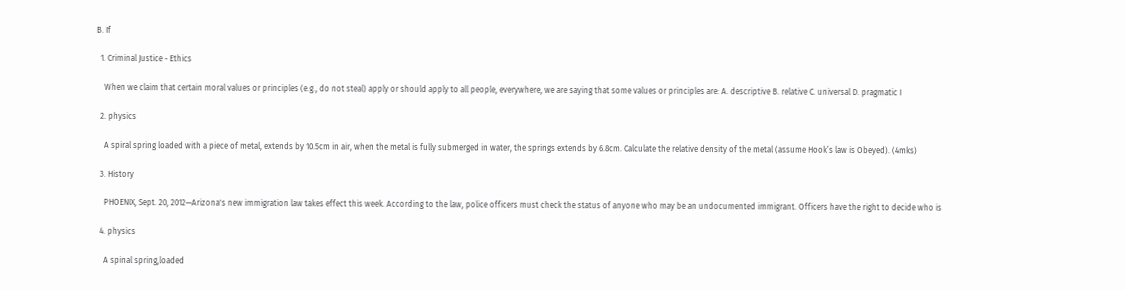B. If

  1. Criminal Justice - Ethics

    When we claim that certain moral values or principles (e.g., do not steal) apply or should apply to all people, everywhere, we are saying that some values or principles are: A. descriptive B. relative C. universal D. pragmatic I

  2. physics

    A spiral spring loaded with a piece of metal, extends by 10.5cm in air, when the metal is fully submerged in water, the springs extends by 6.8cm. Calculate the relative density of the metal (assume Hook’s law is Obeyed). (4mks)

  3. History

    PHOENIX, Sept. 20, 2012—Arizona's new immigration law takes effect this week. According to the law, police officers must check the status of anyone who may be an undocumented immigrant. Officers have the right to decide who is

  4. physics

    A spinal spring,loaded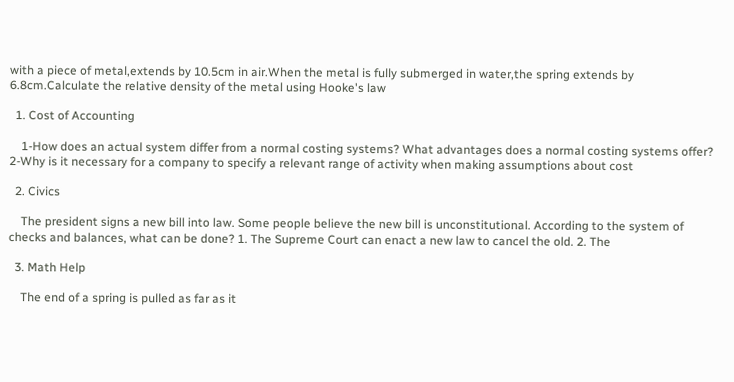with a piece of metal,extends by 10.5cm in air.When the metal is fully submerged in water,the spring extends by 6.8cm.Calculate the relative density of the metal using Hooke's law

  1. Cost of Accounting

    1-How does an actual system differ from a normal costing systems? What advantages does a normal costing systems offer? 2-Why is it necessary for a company to specify a relevant range of activity when making assumptions about cost

  2. Civics

    The president signs a new bill into law. Some people believe the new bill is unconstitutional. According to the system of checks and balances, what can be done? 1. The Supreme Court can enact a new law to cancel the old. 2. The

  3. Math Help

    The end of a spring is pulled as far as it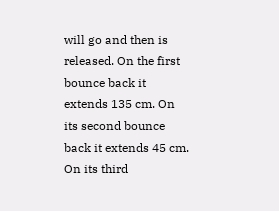will go and then is released. On the first bounce back it extends 135 cm. On its second bounce back it extends 45 cm. On its third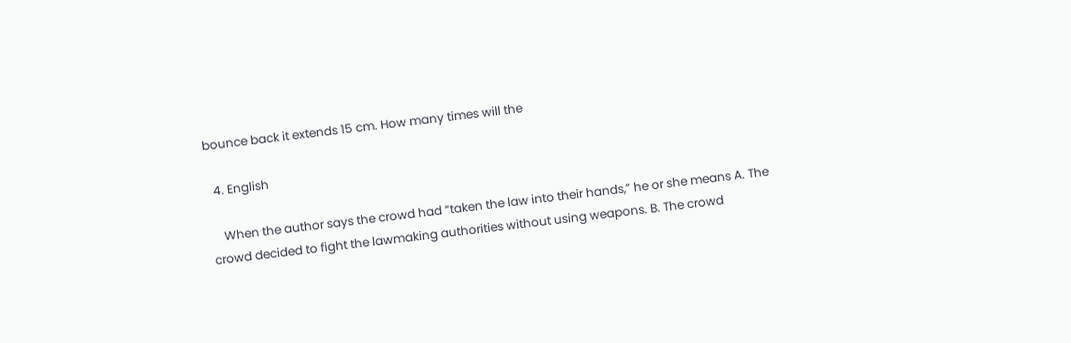bounce back it extends 15 cm. How many times will the

  4. English

    When the author says the crowd had “taken the law into their hands,” he or she means A. The crowd decided to fight the lawmaking authorities without using weapons. B. The crowd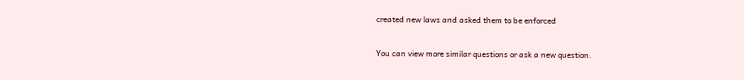created new laws and asked them to be enforced

You can view more similar questions or ask a new question.